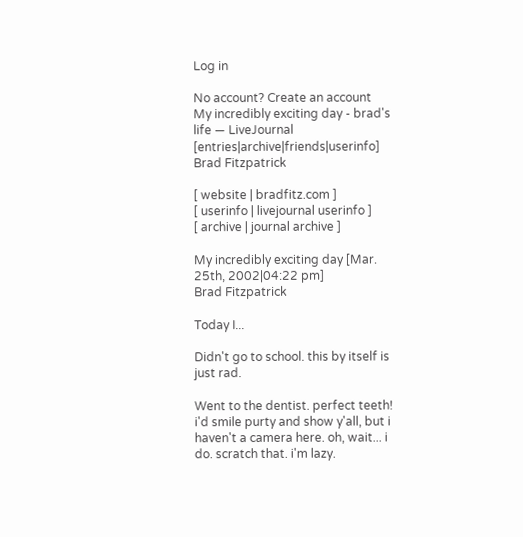Log in

No account? Create an account
My incredibly exciting day - brad's life — LiveJournal [entries|archive|friends|userinfo]
Brad Fitzpatrick

[ website | bradfitz.com ]
[ userinfo | livejournal userinfo ]
[ archive | journal archive ]

My incredibly exciting day [Mar. 25th, 2002|04:22 pm]
Brad Fitzpatrick

Today I...

Didn't go to school. this by itself is just rad.

Went to the dentist. perfect teeth! i'd smile purty and show y'all, but i haven't a camera here. oh, wait... i do. scratch that. i'm lazy.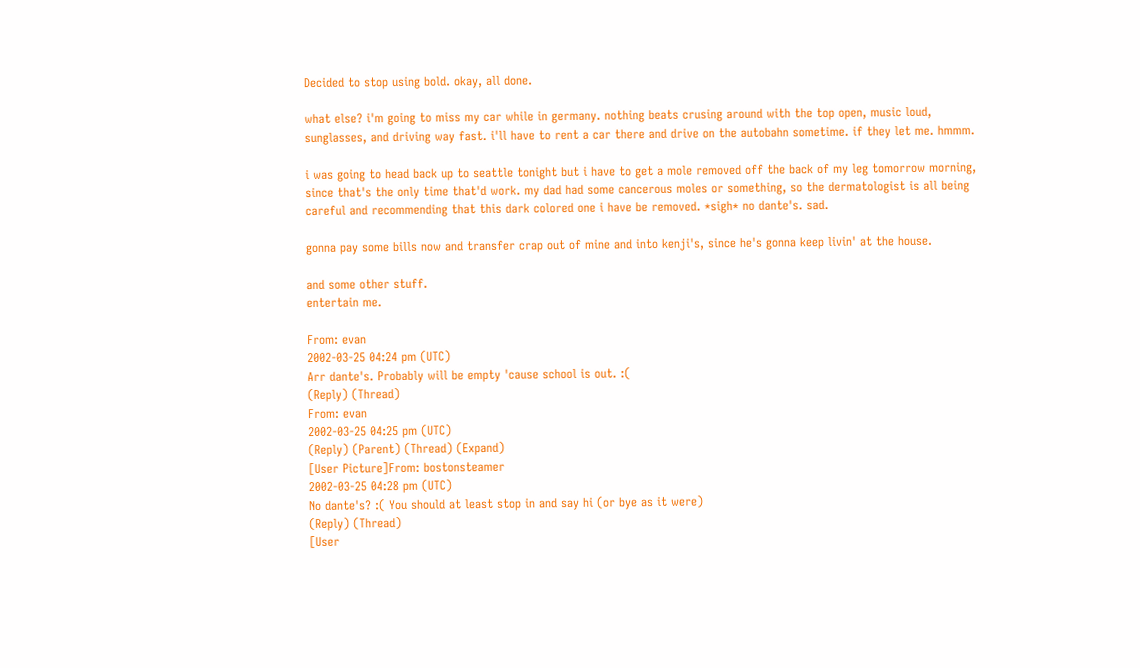Decided to stop using bold. okay, all done.

what else? i'm going to miss my car while in germany. nothing beats crusing around with the top open, music loud, sunglasses, and driving way fast. i'll have to rent a car there and drive on the autobahn sometime. if they let me. hmmm.

i was going to head back up to seattle tonight but i have to get a mole removed off the back of my leg tomorrow morning, since that's the only time that'd work. my dad had some cancerous moles or something, so the dermatologist is all being careful and recommending that this dark colored one i have be removed. *sigh* no dante's. sad.

gonna pay some bills now and transfer crap out of mine and into kenji's, since he's gonna keep livin' at the house.

and some other stuff.
entertain me.

From: evan
2002-03-25 04:24 pm (UTC)
Arr dante's. Probably will be empty 'cause school is out. :(
(Reply) (Thread)
From: evan
2002-03-25 04:25 pm (UTC)
(Reply) (Parent) (Thread) (Expand)
[User Picture]From: bostonsteamer
2002-03-25 04:28 pm (UTC)
No dante's? :( You should at least stop in and say hi (or bye as it were)
(Reply) (Thread)
[User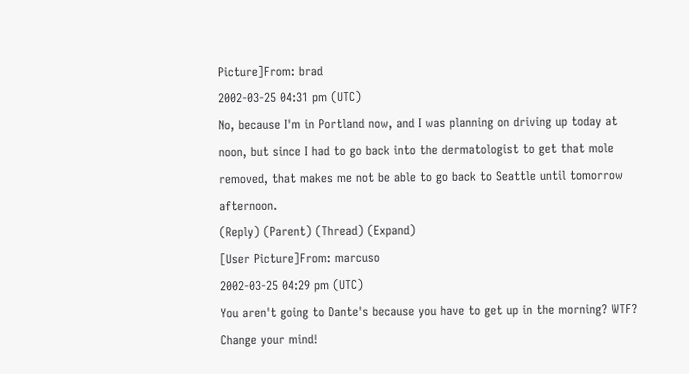Picture]From: brad
2002-03-25 04:31 pm (UTC)
No, because I'm in Portland now, and I was planning on driving up today at noon, but since I had to go back into the dermatologist to get that mole removed, that makes me not be able to go back to Seattle until tomorrow afternoon.
(Reply) (Parent) (Thread) (Expand)
[User Picture]From: marcuso
2002-03-25 04:29 pm (UTC)
You aren't going to Dante's because you have to get up in the morning? WTF? Change your mind!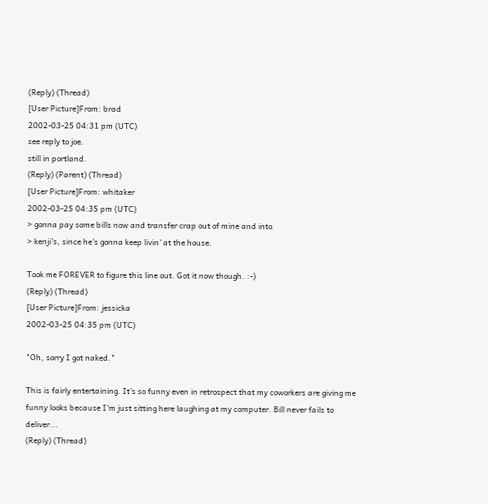(Reply) (Thread)
[User Picture]From: brad
2002-03-25 04:31 pm (UTC)
see reply to joe.
still in portland.
(Reply) (Parent) (Thread)
[User Picture]From: whitaker
2002-03-25 04:35 pm (UTC)
> gonna pay some bills now and transfer crap out of mine and into
> kenji's, since he's gonna keep livin' at the house.

Took me FOREVER to figure this line out. Got it now though. :-)
(Reply) (Thread)
[User Picture]From: jessicka
2002-03-25 04:35 pm (UTC)

"Oh, sorry I got naked."

This is fairly entertaining. It's so funny even in retrospect that my coworkers are giving me funny looks because I'm just sitting here laughing at my computer. Bill never fails to deliver...
(Reply) (Thread)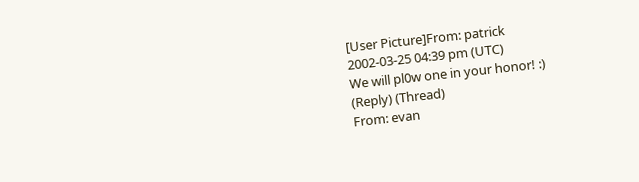[User Picture]From: patrick
2002-03-25 04:39 pm (UTC)
We will pl0w one in your honor! :)
(Reply) (Thread)
From: evan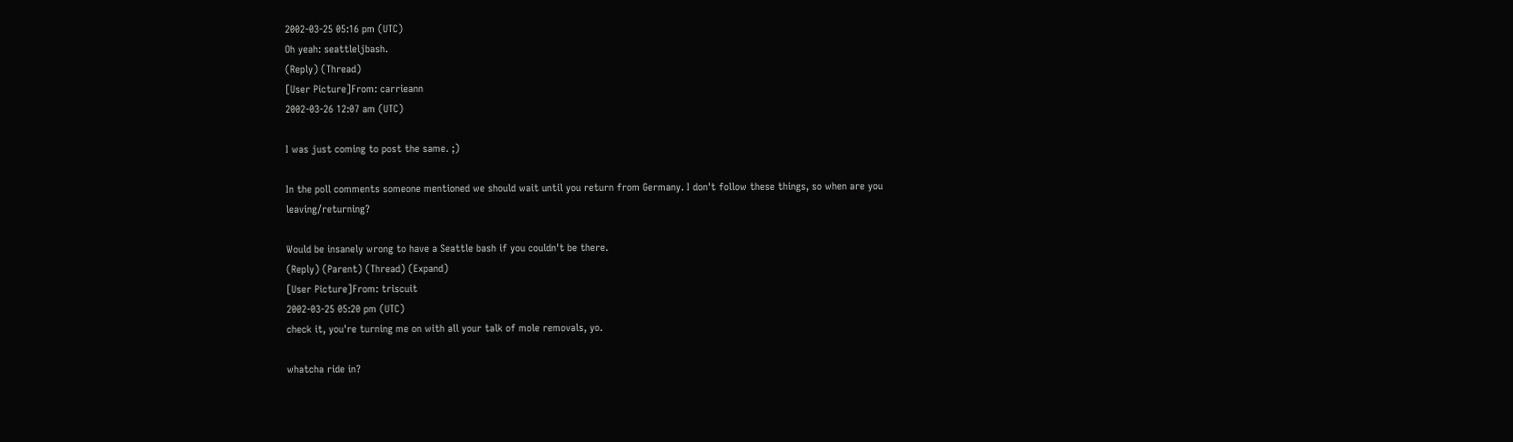2002-03-25 05:16 pm (UTC)
Oh yeah: seattleljbash.
(Reply) (Thread)
[User Picture]From: carrieann
2002-03-26 12:07 am (UTC)

I was just coming to post the same. ;)

In the poll comments someone mentioned we should wait until you return from Germany. I don't follow these things, so when are you leaving/returning?

Would be insanely wrong to have a Seattle bash if you couldn't be there.
(Reply) (Parent) (Thread) (Expand)
[User Picture]From: triscuit
2002-03-25 05:20 pm (UTC)
check it, you're turning me on with all your talk of mole removals, yo.

whatcha ride in?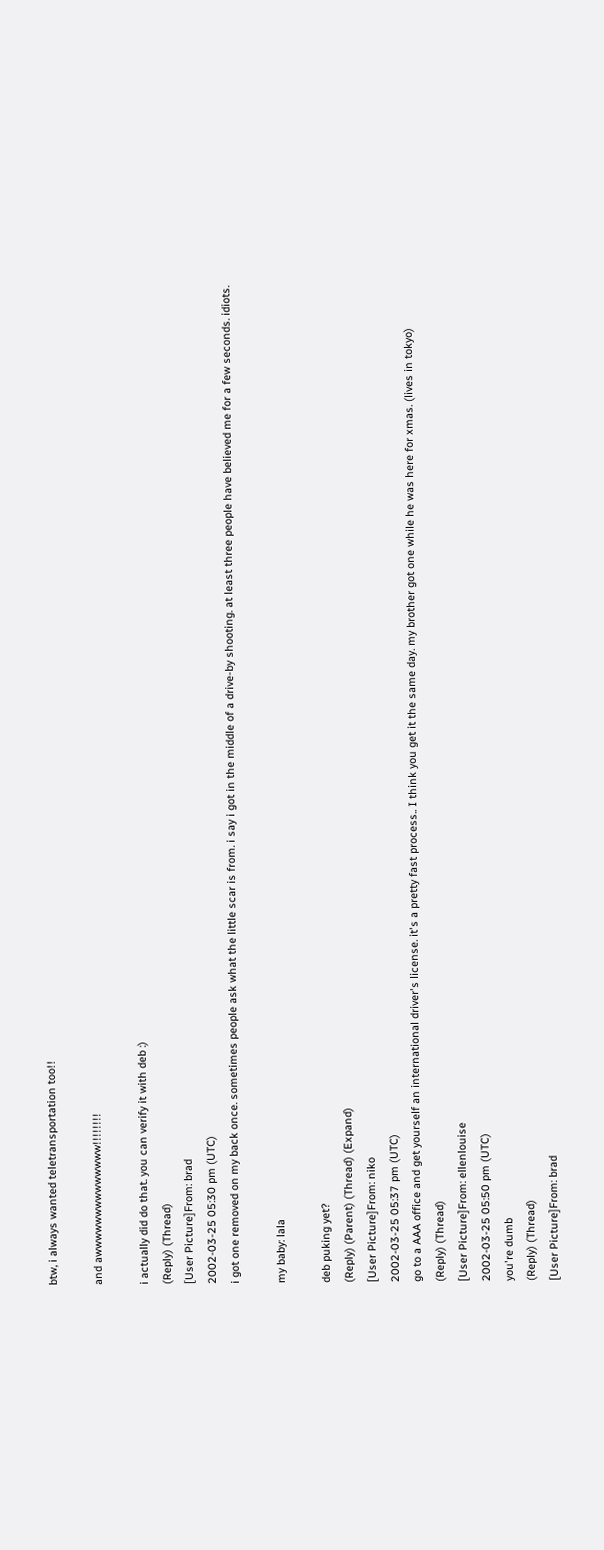btw, i always wanted teletransportation too!!

and awwwwwwwwwwwwww!!!!!!!!

i actually did do that. you can verify it with deb :)
(Reply) (Thread)
[User Picture]From: brad
2002-03-25 05:30 pm (UTC)
i got one removed on my back once. sometimes people ask what the little scar is from. i say i got in the middle of a drive-by shooting. at least three people have believed me for a few seconds. idiots.

my baby: lala

deb puking yet?
(Reply) (Parent) (Thread) (Expand)
[User Picture]From: niko
2002-03-25 05:37 pm (UTC)
go to a AAA office and get yourself an international driver's license. it's a pretty fast process.. I think you get it the same day. my brother got one while he was here for xmas. (lives in tokyo)
(Reply) (Thread)
[User Picture]From: ellenlouise
2002-03-25 05:50 pm (UTC)
you're dumb
(Reply) (Thread)
[User Picture]From: brad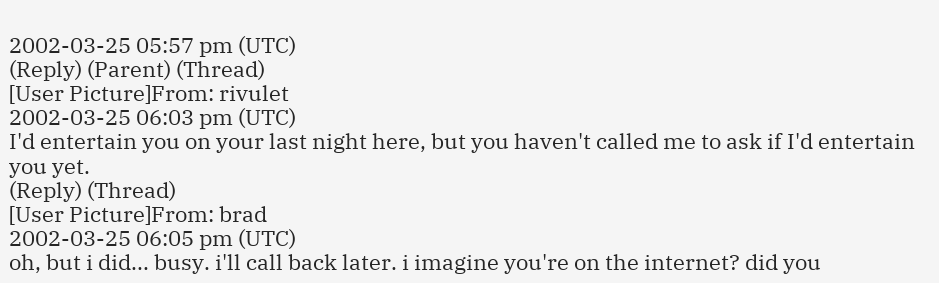2002-03-25 05:57 pm (UTC)
(Reply) (Parent) (Thread)
[User Picture]From: rivulet
2002-03-25 06:03 pm (UTC)
I'd entertain you on your last night here, but you haven't called me to ask if I'd entertain you yet.
(Reply) (Thread)
[User Picture]From: brad
2002-03-25 06:05 pm (UTC)
oh, but i did... busy. i'll call back later. i imagine you're on the internet? did you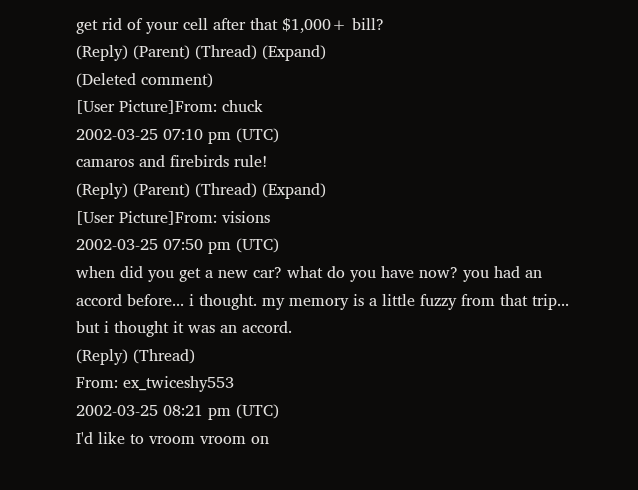get rid of your cell after that $1,000+ bill?
(Reply) (Parent) (Thread) (Expand)
(Deleted comment)
[User Picture]From: chuck
2002-03-25 07:10 pm (UTC)
camaros and firebirds rule!
(Reply) (Parent) (Thread) (Expand)
[User Picture]From: visions
2002-03-25 07:50 pm (UTC)
when did you get a new car? what do you have now? you had an accord before... i thought. my memory is a little fuzzy from that trip... but i thought it was an accord.
(Reply) (Thread)
From: ex_twiceshy553
2002-03-25 08:21 pm (UTC)
I'd like to vroom vroom on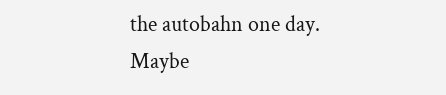the autobahn one day. Maybe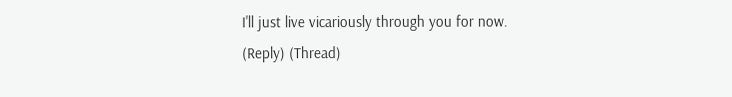I'll just live vicariously through you for now.
(Reply) (Thread)